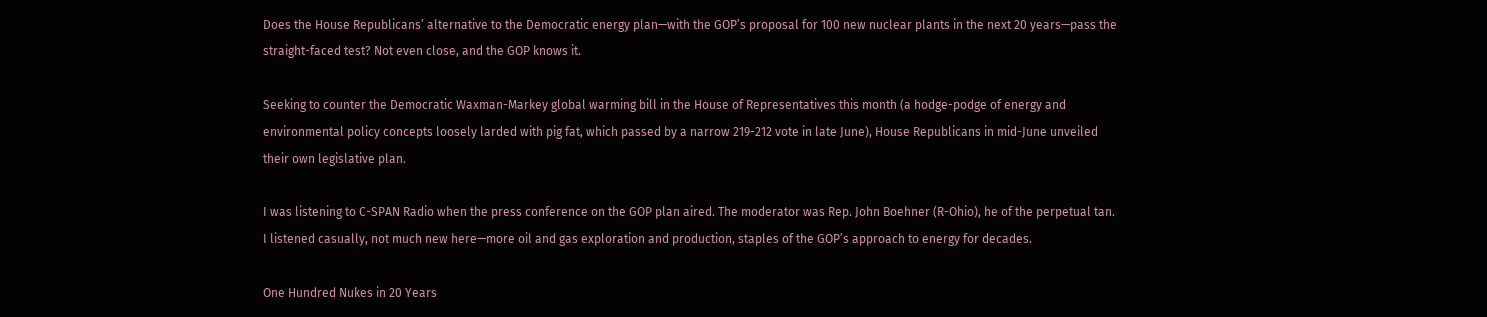Does the House Republicans’ alternative to the Democratic energy plan—with the GOP’s proposal for 100 new nuclear plants in the next 20 years—pass the straight-faced test? Not even close, and the GOP knows it.

Seeking to counter the Democratic Waxman-Markey global warming bill in the House of Representatives this month (a hodge-podge of energy and environmental policy concepts loosely larded with pig fat, which passed by a narrow 219-212 vote in late June), House Republicans in mid-June unveiled their own legislative plan.

I was listening to C-SPAN Radio when the press conference on the GOP plan aired. The moderator was Rep. John Boehner (R-Ohio), he of the perpetual tan. I listened casually, not much new here—more oil and gas exploration and production, staples of the GOP’s approach to energy for decades.

One Hundred Nukes in 20 Years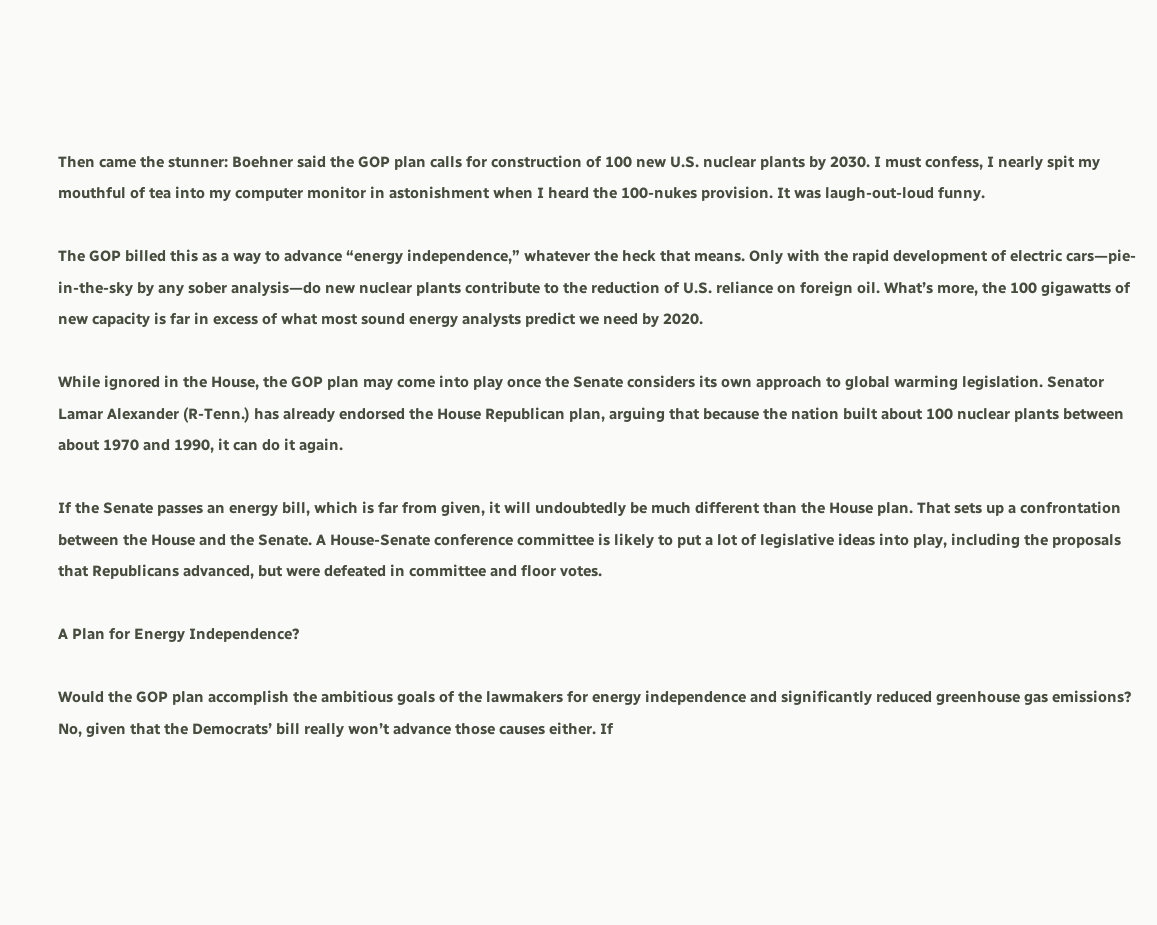Then came the stunner: Boehner said the GOP plan calls for construction of 100 new U.S. nuclear plants by 2030. I must confess, I nearly spit my mouthful of tea into my computer monitor in astonishment when I heard the 100-nukes provision. It was laugh-out-loud funny.

The GOP billed this as a way to advance “energy independence,” whatever the heck that means. Only with the rapid development of electric cars—pie-in-the-sky by any sober analysis—do new nuclear plants contribute to the reduction of U.S. reliance on foreign oil. What’s more, the 100 gigawatts of new capacity is far in excess of what most sound energy analysts predict we need by 2020.

While ignored in the House, the GOP plan may come into play once the Senate considers its own approach to global warming legislation. Senator Lamar Alexander (R-Tenn.) has already endorsed the House Republican plan, arguing that because the nation built about 100 nuclear plants between about 1970 and 1990, it can do it again.

If the Senate passes an energy bill, which is far from given, it will undoubtedly be much different than the House plan. That sets up a confrontation between the House and the Senate. A House-Senate conference committee is likely to put a lot of legislative ideas into play, including the proposals that Republicans advanced, but were defeated in committee and floor votes.

A Plan for Energy Independence?

Would the GOP plan accomplish the ambitious goals of the lawmakers for energy independence and significantly reduced greenhouse gas emissions? No, given that the Democrats’ bill really won’t advance those causes either. If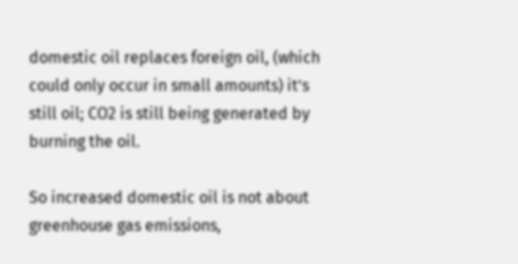domestic oil replaces foreign oil, (which could only occur in small amounts) it’s still oil; CO2 is still being generated by burning the oil.

So increased domestic oil is not about greenhouse gas emissions,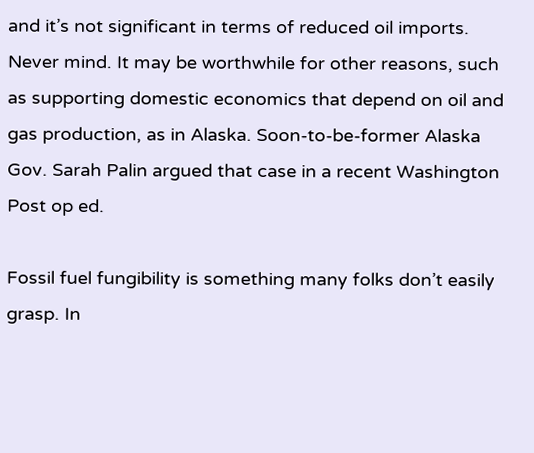and it’s not significant in terms of reduced oil imports. Never mind. It may be worthwhile for other reasons, such as supporting domestic economics that depend on oil and gas production, as in Alaska. Soon-to-be-former Alaska Gov. Sarah Palin argued that case in a recent Washington Post op ed.

Fossil fuel fungibility is something many folks don’t easily grasp. In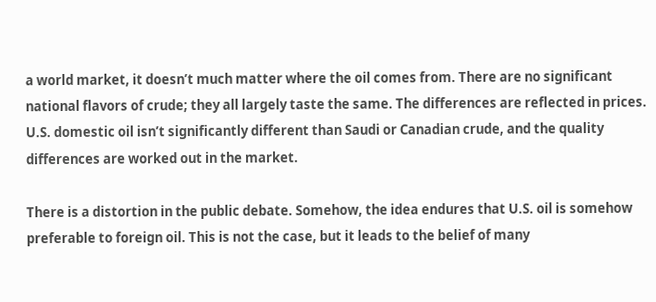a world market, it doesn’t much matter where the oil comes from. There are no significant national flavors of crude; they all largely taste the same. The differences are reflected in prices. U.S. domestic oil isn’t significantly different than Saudi or Canadian crude, and the quality differences are worked out in the market.

There is a distortion in the public debate. Somehow, the idea endures that U.S. oil is somehow preferable to foreign oil. This is not the case, but it leads to the belief of many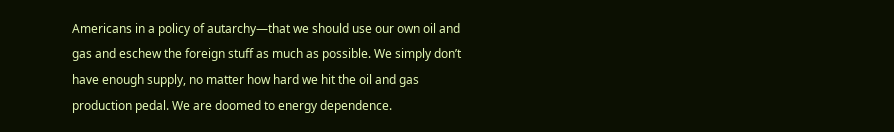Americans in a policy of autarchy—that we should use our own oil and gas and eschew the foreign stuff as much as possible. We simply don’t have enough supply, no matter how hard we hit the oil and gas production pedal. We are doomed to energy dependence.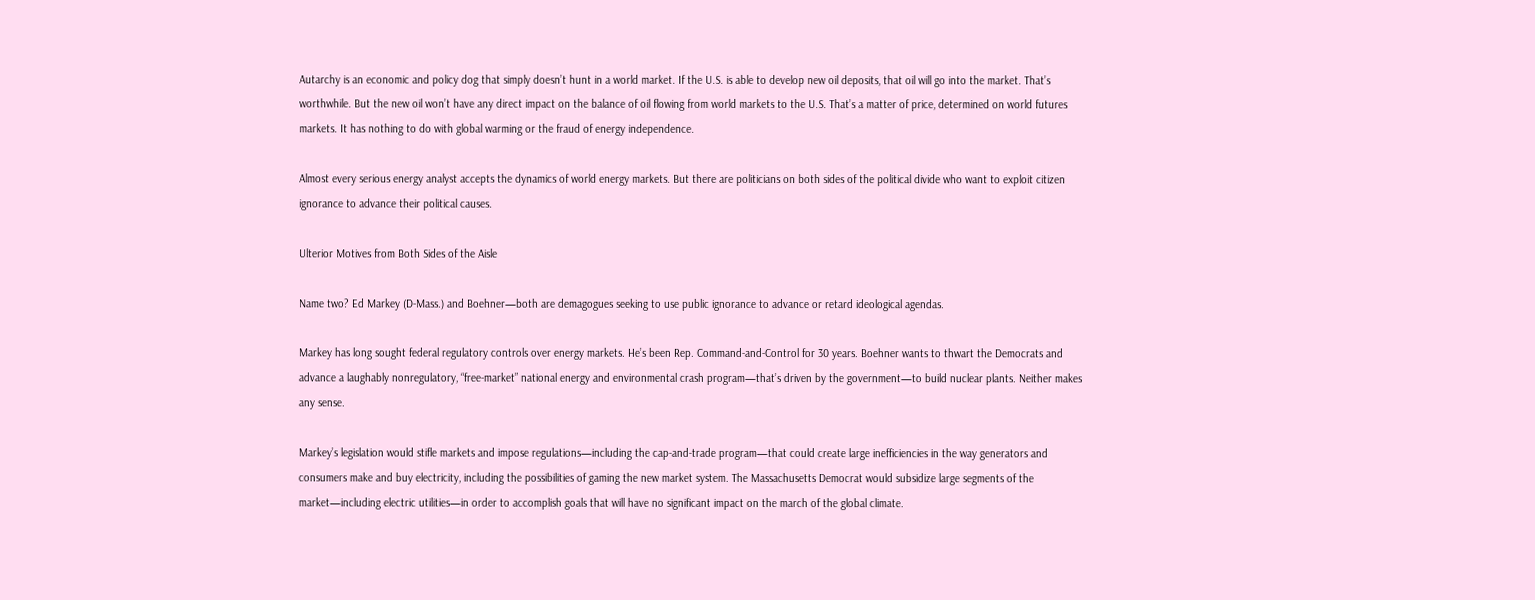Autarchy is an economic and policy dog that simply doesn’t hunt in a world market. If the U.S. is able to develop new oil deposits, that oil will go into the market. That’s worthwhile. But the new oil won’t have any direct impact on the balance of oil flowing from world markets to the U.S. That’s a matter of price, determined on world futures markets. It has nothing to do with global warming or the fraud of energy independence.

Almost every serious energy analyst accepts the dynamics of world energy markets. But there are politicians on both sides of the political divide who want to exploit citizen ignorance to advance their political causes.

Ulterior Motives from Both Sides of the Aisle

Name two? Ed Markey (D-Mass.) and Boehner—both are demagogues seeking to use public ignorance to advance or retard ideological agendas.

Markey has long sought federal regulatory controls over energy markets. He’s been Rep. Command-and-Control for 30 years. Boehner wants to thwart the Democrats and advance a laughably nonregulatory, “free-market” national energy and environmental crash program—that’s driven by the government—to build nuclear plants. Neither makes any sense.

Markey’s legislation would stifle markets and impose regulations—including the cap-and-trade program—that could create large inefficiencies in the way generators and consumers make and buy electricity, including the possibilities of gaming the new market system. The Massachusetts Democrat would subsidize large segments of the market—including electric utilities—in order to accomplish goals that will have no significant impact on the march of the global climate.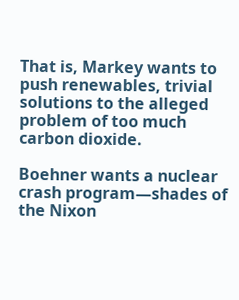That is, Markey wants to push renewables, trivial solutions to the alleged problem of too much carbon dioxide.

Boehner wants a nuclear crash program—shades of the Nixon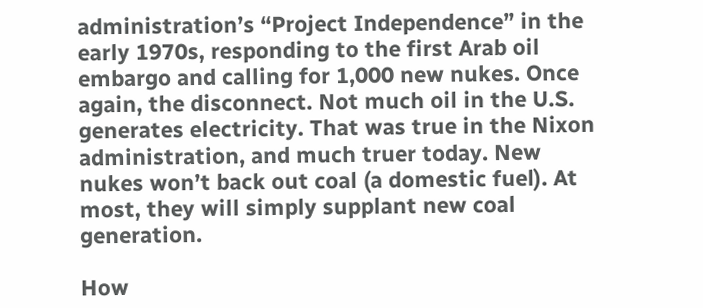administration’s “Project Independence” in the early 1970s, responding to the first Arab oil embargo and calling for 1,000 new nukes. Once again, the disconnect. Not much oil in the U.S. generates electricity. That was true in the Nixon administration, and much truer today. New nukes won’t back out coal (a domestic fuel). At most, they will simply supplant new coal generation.

How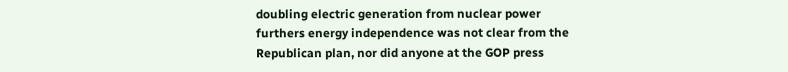doubling electric generation from nuclear power furthers energy independence was not clear from the Republican plan, nor did anyone at the GOP press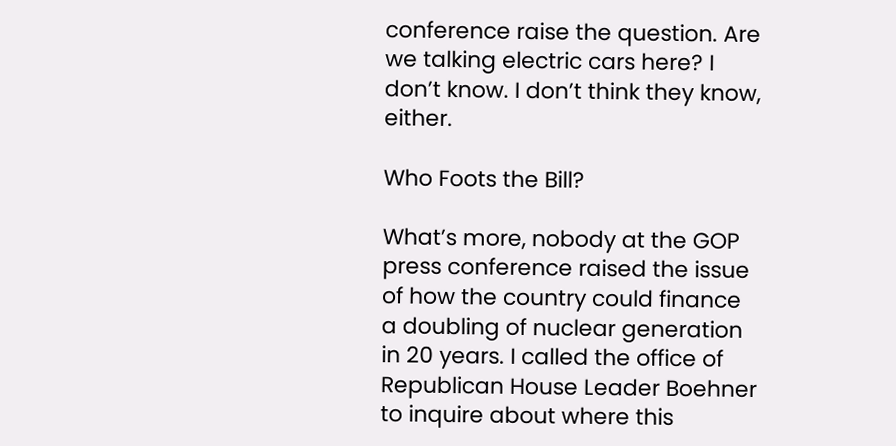conference raise the question. Are we talking electric cars here? I don’t know. I don’t think they know, either.

Who Foots the Bill?

What’s more, nobody at the GOP press conference raised the issue of how the country could finance a doubling of nuclear generation in 20 years. I called the office of Republican House Leader Boehner to inquire about where this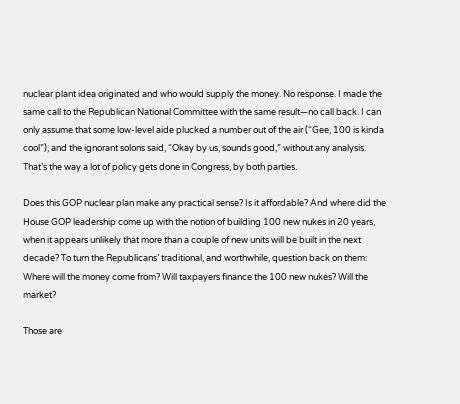nuclear plant idea originated and who would supply the money. No response. I made the same call to the Republican National Committee with the same result—no call back. I can only assume that some low-level aide plucked a number out of the air (“Gee, 100 is kinda cool”), and the ignorant solons said, “Okay by us, sounds good,” without any analysis. That’s the way a lot of policy gets done in Congress, by both parties.

Does this GOP nuclear plan make any practical sense? Is it affordable? And where did the House GOP leadership come up with the notion of building 100 new nukes in 20 years, when it appears unlikely that more than a couple of new units will be built in the next decade? To turn the Republicans’ traditional, and worthwhile, question back on them: Where will the money come from? Will taxpayers finance the 100 new nukes? Will the market?

Those are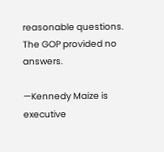reasonable questions. The GOP provided no answers.

—Kennedy Maize is executive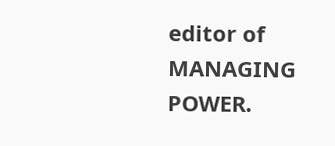editor of MANAGING POWER.